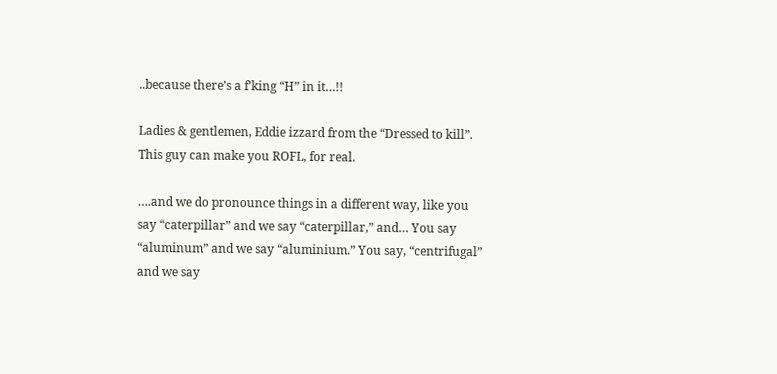..because there’s a f’king “H” in it…!!

Ladies & gentlemen, Eddie izzard from the “Dressed to kill”. This guy can make you ROFL, for real.

….and we do pronounce things in a different way, like you say “caterpillar” and we say “caterpillar,” and… You say “aluminum” and we say “aluminium.” You say, “centrifugal” and we say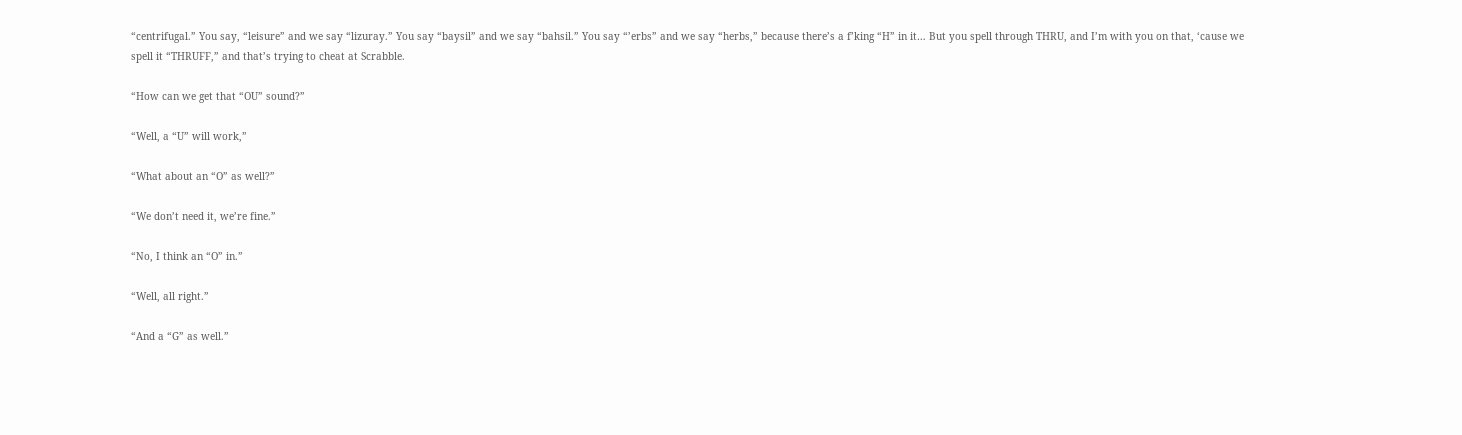“centrifugal.” You say, “leisure” and we say “lizuray.” You say “baysil” and we say “bahsil.” You say “’erbs” and we say “herbs,” because there’s a f’king “H” in it… But you spell through THRU, and I’m with you on that, ‘cause we spell it “THRUFF,” and that’s trying to cheat at Scrabble.

“How can we get that “OU” sound?”

“Well, a “U” will work,”

“What about an “O” as well?”

“We don’t need it, we’re fine.”

“No, I think an “O” in.”

“Well, all right.”

“And a “G” as well.”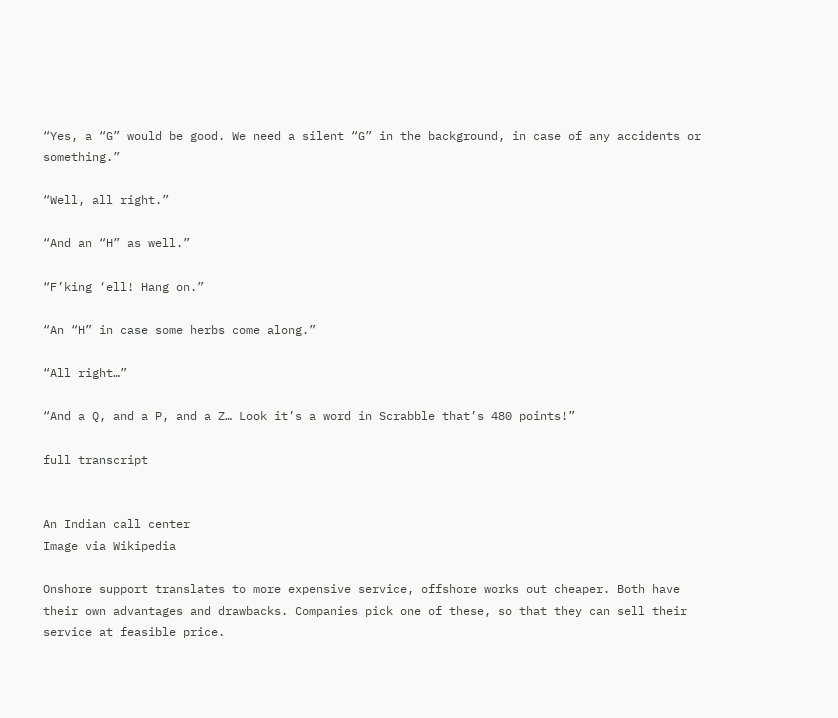“Yes, a “G” would be good. We need a silent “G” in the background, in case of any accidents or something.”

“Well, all right.”

“And an “H” as well.”

“F’king ‘ell! Hang on.”

“An “H” in case some herbs come along.”

“All right…”

“And a Q, and a P, and a Z… Look it’s a word in Scrabble that’s 480 points!”

full transcript


An Indian call center
Image via Wikipedia

Onshore support translates to more expensive service, offshore works out cheaper. Both have their own advantages and drawbacks. Companies pick one of these, so that they can sell their service at feasible price.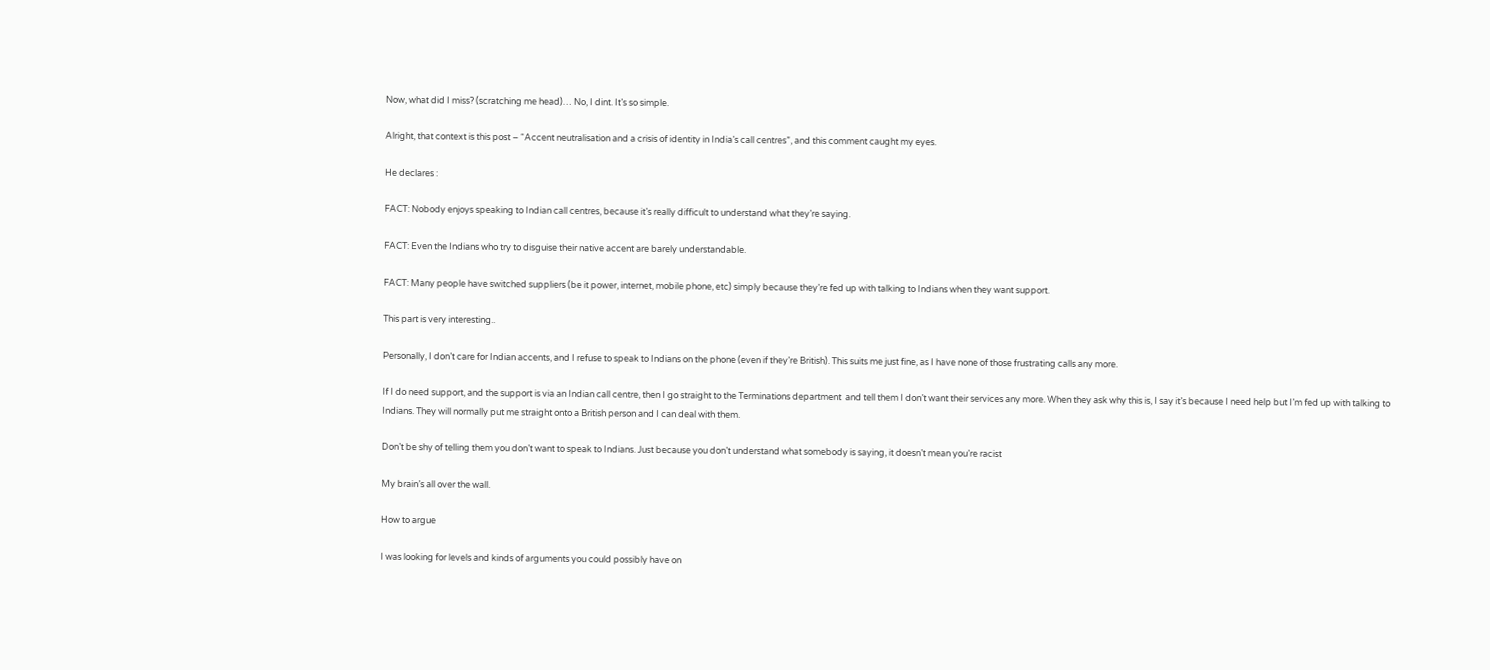Now, what did I miss? (scratching me head)… No, I dint. It’s so simple.

Alright, that context is this post – “Accent neutralisation and a crisis of identity in India’s call centres”, and this comment caught my eyes.

He declares :

FACT: Nobody enjoys speaking to Indian call centres, because it’s really difficult to understand what they’re saying.

FACT: Even the Indians who try to disguise their native accent are barely understandable.

FACT: Many people have switched suppliers (be it power, internet, mobile phone, etc) simply because they’re fed up with talking to Indians when they want support.

This part is very interesting..

Personally, I don’t care for Indian accents, and I refuse to speak to Indians on the phone (even if they’re British). This suits me just fine, as I have none of those frustrating calls any more.

If I do need support, and the support is via an Indian call centre, then I go straight to the Terminations department  and tell them I don’t want their services any more. When they ask why this is, I say it’s because I need help but I’m fed up with talking to Indians. They will normally put me straight onto a British person and I can deal with them.

Don’t be shy of telling them you don’t want to speak to Indians. Just because you don’t understand what somebody is saying, it doesn’t mean you’re racist

My brain’s all over the wall.

How to argue

I was looking for levels and kinds of arguments you could possibly have on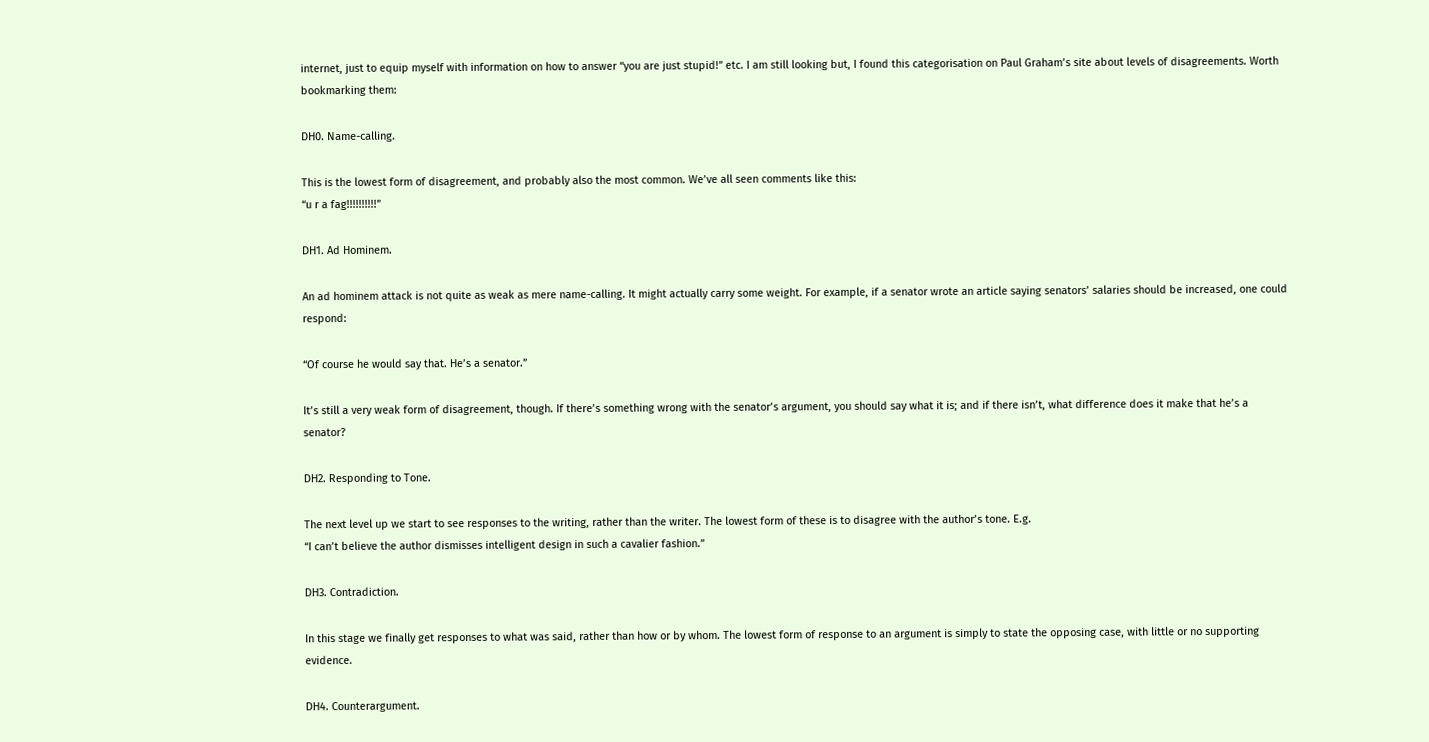internet, just to equip myself with information on how to answer “you are just stupid!” etc. I am still looking but, I found this categorisation on Paul Graham’s site about levels of disagreements. Worth bookmarking them:

DH0. Name-calling.

This is the lowest form of disagreement, and probably also the most common. We’ve all seen comments like this:
“u r a fag!!!!!!!!!!”

DH1. Ad Hominem.

An ad hominem attack is not quite as weak as mere name-calling. It might actually carry some weight. For example, if a senator wrote an article saying senators’ salaries should be increased, one could respond:

“Of course he would say that. He’s a senator.”

It’s still a very weak form of disagreement, though. If there’s something wrong with the senator’s argument, you should say what it is; and if there isn’t, what difference does it make that he’s a senator?

DH2. Responding to Tone.

The next level up we start to see responses to the writing, rather than the writer. The lowest form of these is to disagree with the author’s tone. E.g.
“I can’t believe the author dismisses intelligent design in such a cavalier fashion.”

DH3. Contradiction.

In this stage we finally get responses to what was said, rather than how or by whom. The lowest form of response to an argument is simply to state the opposing case, with little or no supporting evidence.

DH4. Counterargument.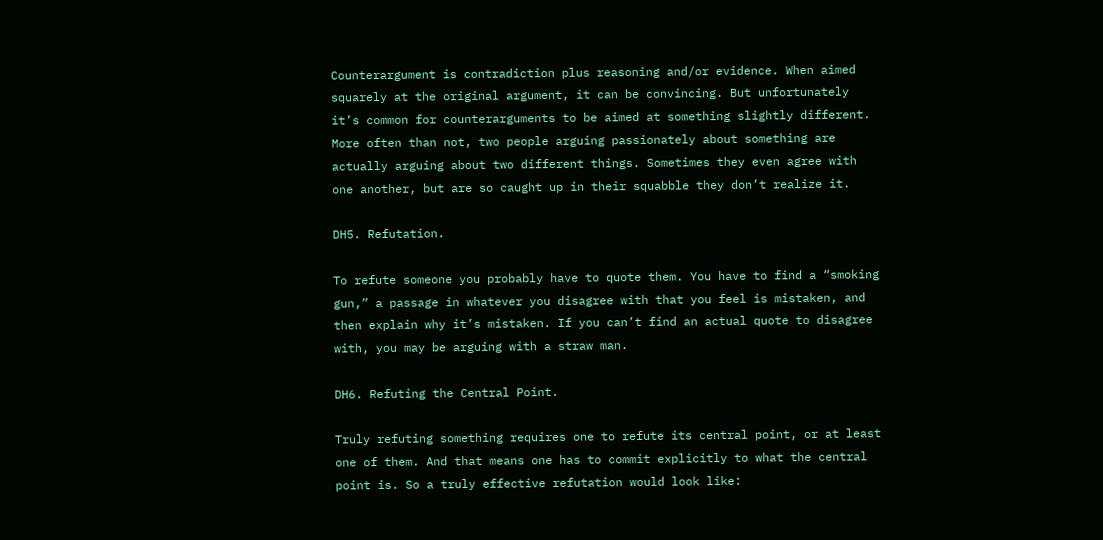Counterargument is contradiction plus reasoning and/or evidence. When aimed squarely at the original argument, it can be convincing. But unfortunately it’s common for counterarguments to be aimed at something slightly different. More often than not, two people arguing passionately about something are actually arguing about two different things. Sometimes they even agree with one another, but are so caught up in their squabble they don’t realize it.

DH5. Refutation.

To refute someone you probably have to quote them. You have to find a “smoking gun,” a passage in whatever you disagree with that you feel is mistaken, and then explain why it’s mistaken. If you can’t find an actual quote to disagree with, you may be arguing with a straw man.

DH6. Refuting the Central Point.

Truly refuting something requires one to refute its central point, or at least one of them. And that means one has to commit explicitly to what the central point is. So a truly effective refutation would look like: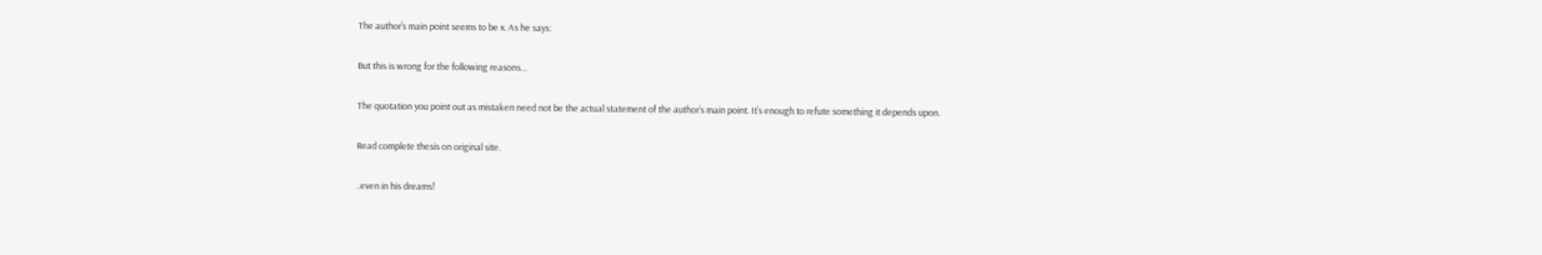The author’s main point seems to be x. As he says:

But this is wrong for the following reasons…

The quotation you point out as mistaken need not be the actual statement of the author’s main point. It’s enough to refute something it depends upon.

Read complete thesis on original site.

..even in his dreams!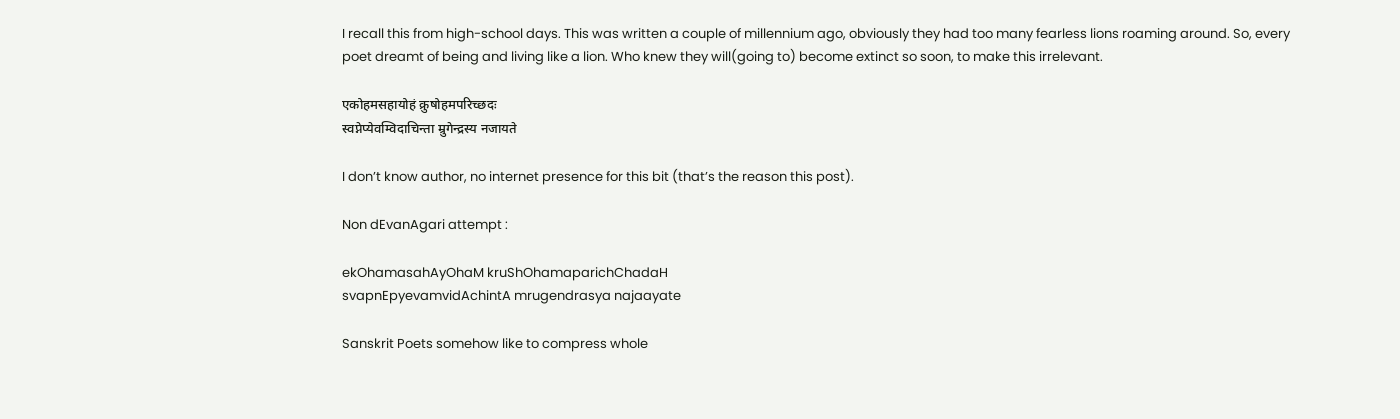I recall this from high-school days. This was written a couple of millennium ago, obviously they had too many fearless lions roaming around. So, every poet dreamt of being and living like a lion. Who knew they will(going to) become extinct so soon, to make this irrelevant.

एकोहमसहायोहं क्रुषोहमपरिच्छदः
स्वप्नेप्येवम्विदाचिन्ता म्रुगेन्द्रस्य नजायते

I don’t know author, no internet presence for this bit (that’s the reason this post).

Non dEvanAgari attempt :

ekOhamasahAyOhaM kruShOhamaparichChadaH
svapnEpyevamvidAchintA mrugendrasya najaayate

Sanskrit Poets somehow like to compress whole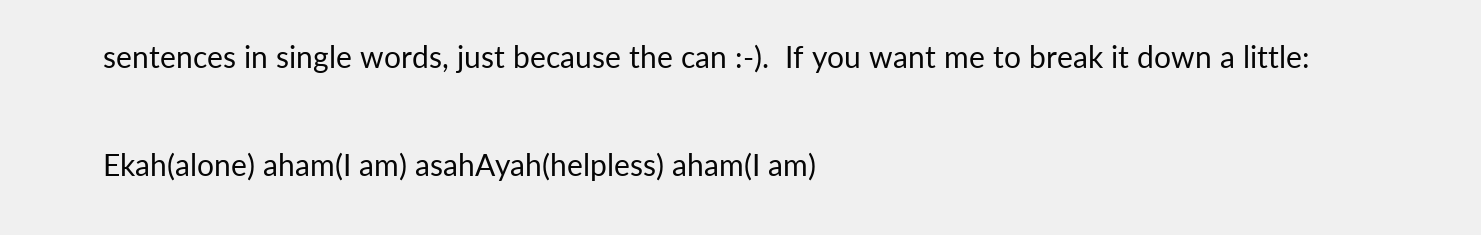sentences in single words, just because the can :-).  If you want me to break it down a little:

Ekah(alone) aham(I am) asahAyah(helpless) aham(I am)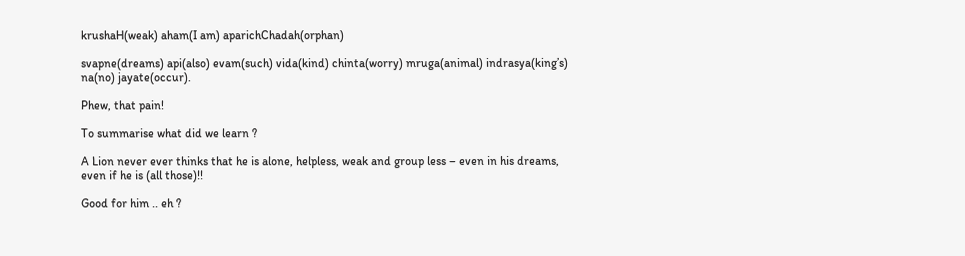krushaH(weak) aham(I am) aparichChadah(orphan)

svapne(dreams) api(also) evam(such) vida(kind) chinta(worry) mruga(animal) indrasya(king’s) na(no) jayate(occur).

Phew, that pain!

To summarise what did we learn ?

A Lion never ever thinks that he is alone, helpless, weak and group less – even in his dreams, even if he is (all those)!!

Good for him .. eh ?